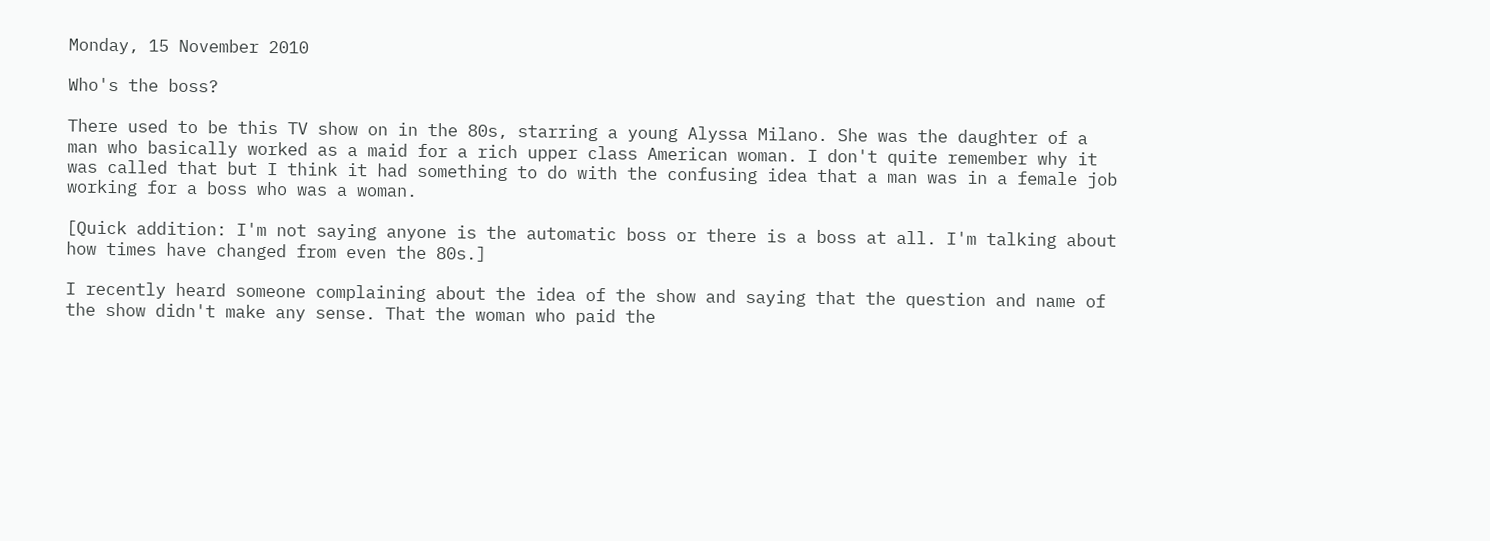Monday, 15 November 2010

Who's the boss?

There used to be this TV show on in the 80s, starring a young Alyssa Milano. She was the daughter of a man who basically worked as a maid for a rich upper class American woman. I don't quite remember why it was called that but I think it had something to do with the confusing idea that a man was in a female job working for a boss who was a woman.

[Quick addition: I'm not saying anyone is the automatic boss or there is a boss at all. I'm talking about how times have changed from even the 80s.]

I recently heard someone complaining about the idea of the show and saying that the question and name of the show didn't make any sense. That the woman who paid the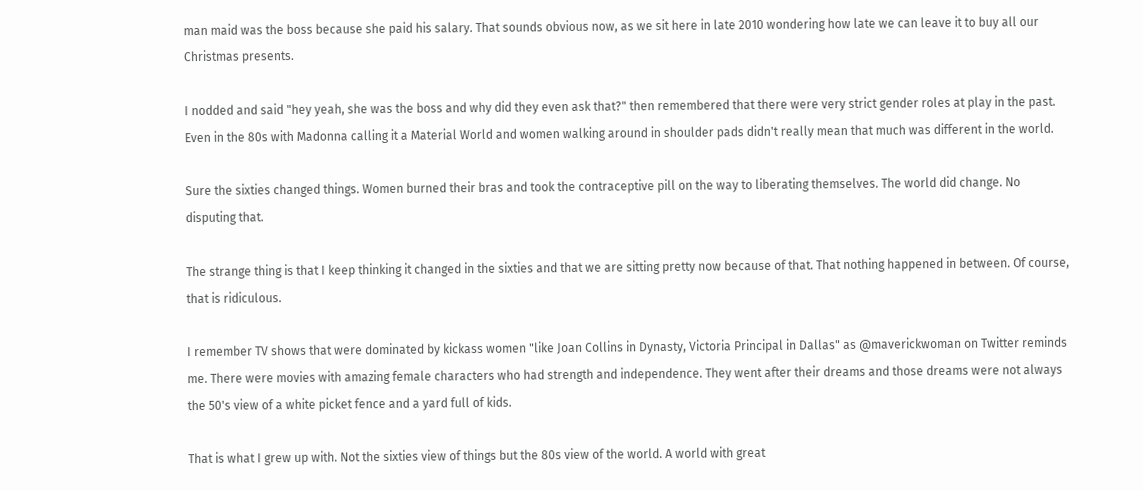man maid was the boss because she paid his salary. That sounds obvious now, as we sit here in late 2010 wondering how late we can leave it to buy all our Christmas presents.

I nodded and said "hey yeah, she was the boss and why did they even ask that?" then remembered that there were very strict gender roles at play in the past. Even in the 80s with Madonna calling it a Material World and women walking around in shoulder pads didn't really mean that much was different in the world.

Sure the sixties changed things. Women burned their bras and took the contraceptive pill on the way to liberating themselves. The world did change. No disputing that.

The strange thing is that I keep thinking it changed in the sixties and that we are sitting pretty now because of that. That nothing happened in between. Of course, that is ridiculous.

I remember TV shows that were dominated by kickass women "like Joan Collins in Dynasty, Victoria Principal in Dallas" as @maverickwoman on Twitter reminds me. There were movies with amazing female characters who had strength and independence. They went after their dreams and those dreams were not always the 50's view of a white picket fence and a yard full of kids.

That is what I grew up with. Not the sixties view of things but the 80s view of the world. A world with great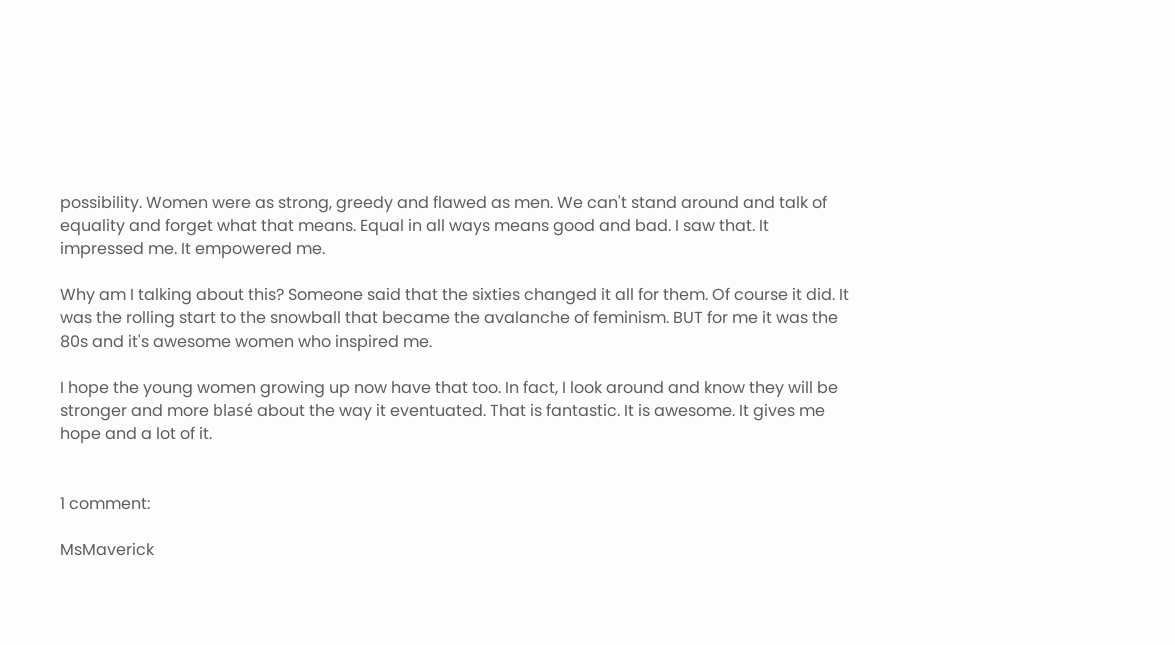possibility. Women were as strong, greedy and flawed as men. We can't stand around and talk of equality and forget what that means. Equal in all ways means good and bad. I saw that. It impressed me. It empowered me.

Why am I talking about this? Someone said that the sixties changed it all for them. Of course it did. It was the rolling start to the snowball that became the avalanche of feminism. BUT for me it was the 80s and it's awesome women who inspired me.

I hope the young women growing up now have that too. In fact, I look around and know they will be stronger and more blasé about the way it eventuated. That is fantastic. It is awesome. It gives me hope and a lot of it.


1 comment:

MsMaverick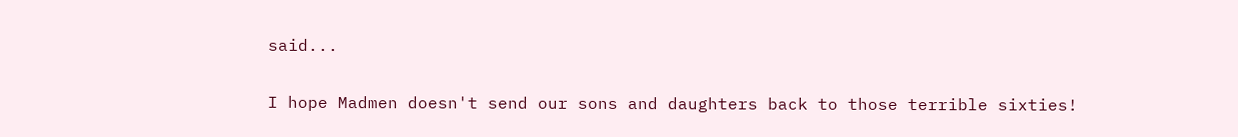said...

I hope Madmen doesn't send our sons and daughters back to those terrible sixties!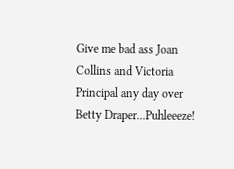Give me bad ass Joan Collins and Victoria Principal any day over Betty Draper...Puhleeeze!